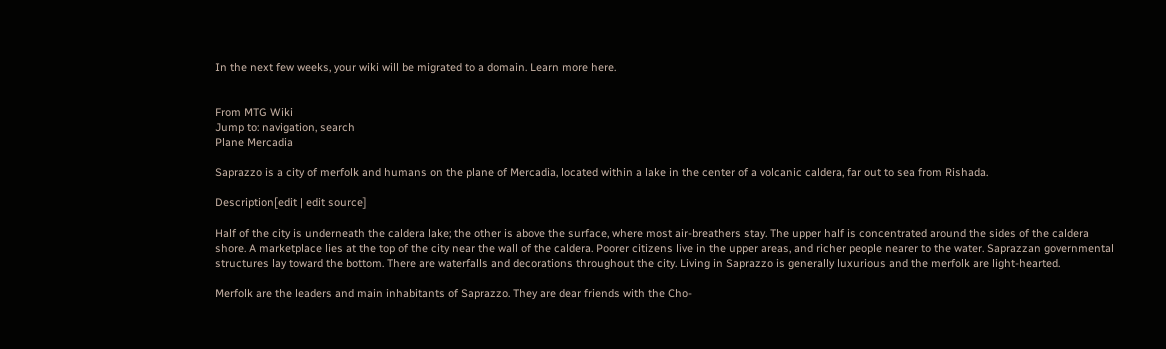In the next few weeks, your wiki will be migrated to a domain. Learn more here.


From MTG Wiki
Jump to: navigation, search
Plane Mercadia

Saprazzo is a city of merfolk and humans on the plane of Mercadia, located within a lake in the center of a volcanic caldera, far out to sea from Rishada.

Description[edit | edit source]

Half of the city is underneath the caldera lake; the other is above the surface, where most air-breathers stay. The upper half is concentrated around the sides of the caldera shore. A marketplace lies at the top of the city near the wall of the caldera. Poorer citizens live in the upper areas, and richer people nearer to the water. Saprazzan governmental structures lay toward the bottom. There are waterfalls and decorations throughout the city. Living in Saprazzo is generally luxurious and the merfolk are light-hearted.

Merfolk are the leaders and main inhabitants of Saprazzo. They are dear friends with the Cho-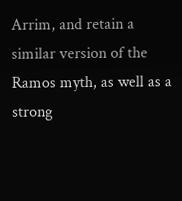Arrim, and retain a similar version of the Ramos myth, as well as a strong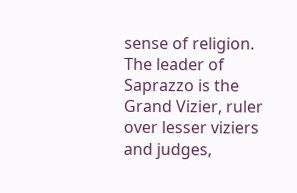sense of religion. The leader of Saprazzo is the Grand Vizier, ruler over lesser viziers and judges,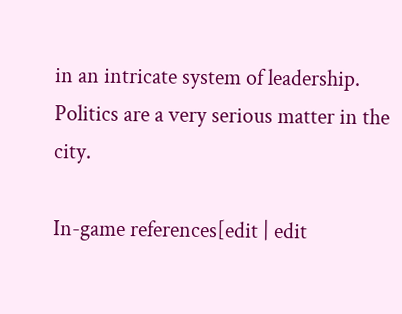in an intricate system of leadership. Politics are a very serious matter in the city.

In-game references[edit | edit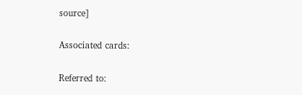source]

Associated cards:

Referred to: